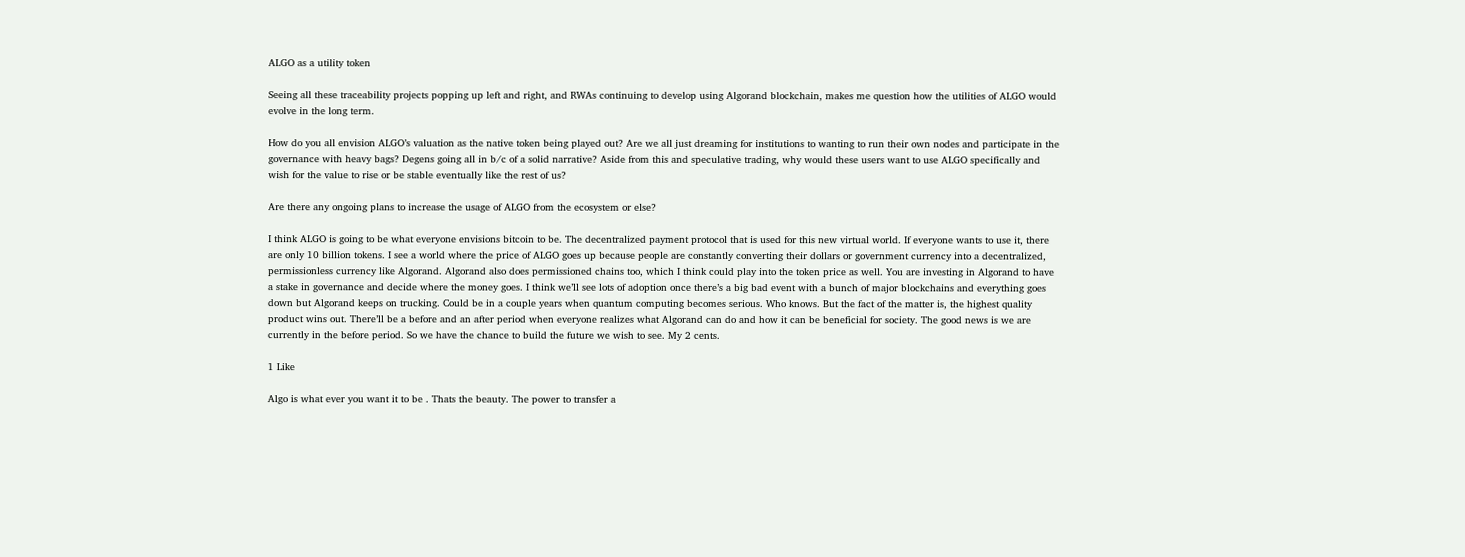ALGO as a utility token

Seeing all these traceability projects popping up left and right, and RWAs continuing to develop using Algorand blockchain, makes me question how the utilities of ALGO would evolve in the long term.

How do you all envision ALGO’s valuation as the native token being played out? Are we all just dreaming for institutions to wanting to run their own nodes and participate in the governance with heavy bags? Degens going all in b/c of a solid narrative? Aside from this and speculative trading, why would these users want to use ALGO specifically and wish for the value to rise or be stable eventually like the rest of us?

Are there any ongoing plans to increase the usage of ALGO from the ecosystem or else?

I think ALGO is going to be what everyone envisions bitcoin to be. The decentralized payment protocol that is used for this new virtual world. If everyone wants to use it, there are only 10 billion tokens. I see a world where the price of ALGO goes up because people are constantly converting their dollars or government currency into a decentralized, permissionless currency like Algorand. Algorand also does permissioned chains too, which I think could play into the token price as well. You are investing in Algorand to have a stake in governance and decide where the money goes. I think we’ll see lots of adoption once there’s a big bad event with a bunch of major blockchains and everything goes down but Algorand keeps on trucking. Could be in a couple years when quantum computing becomes serious. Who knows. But the fact of the matter is, the highest quality product wins out. There’ll be a before and an after period when everyone realizes what Algorand can do and how it can be beneficial for society. The good news is we are currently in the before period. So we have the chance to build the future we wish to see. My 2 cents.

1 Like

Algo is what ever you want it to be . Thats the beauty. The power to transfer a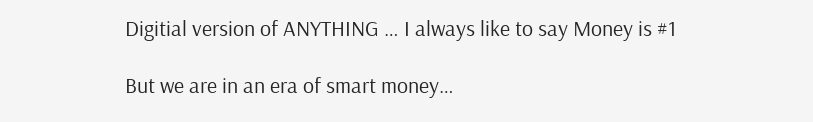Digitial version of ANYTHING … I always like to say Money is #1

But we are in an era of smart money…